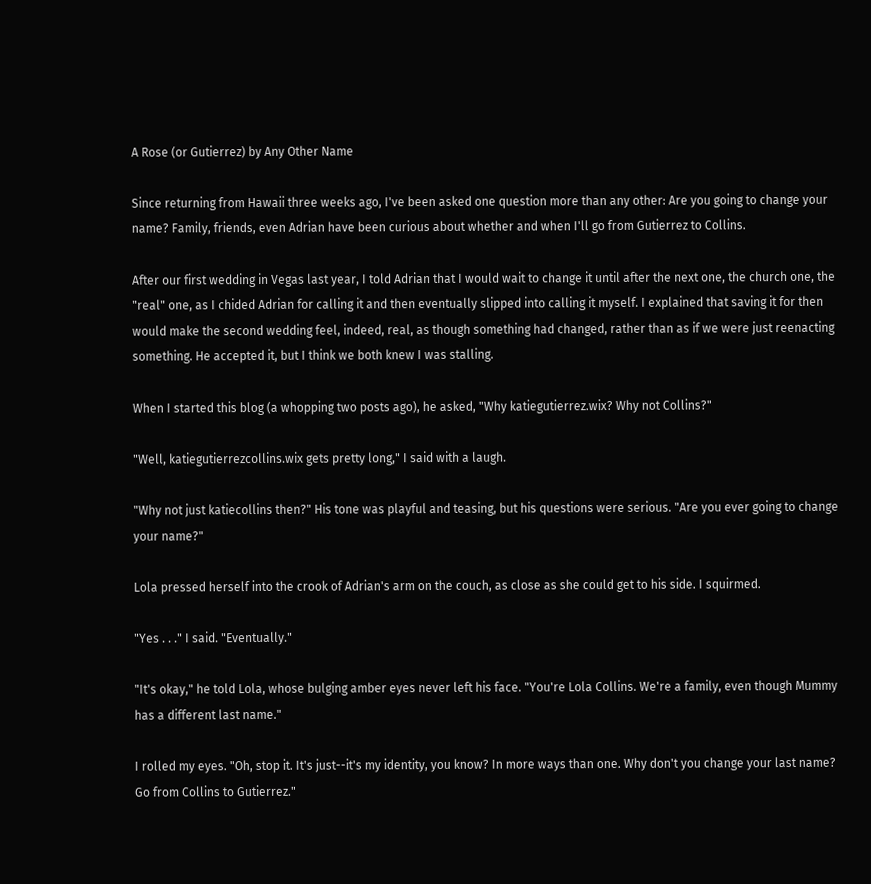A Rose (or Gutierrez) by Any Other Name

Since returning from Hawaii three weeks ago, I've been asked one question more than any other: Are you going to change your name? Family, friends, even Adrian have been curious about whether and when I'll go from Gutierrez to Collins.

After our first wedding in Vegas last year, I told Adrian that I would wait to change it until after the next one, the church one, the "real" one, as I chided Adrian for calling it and then eventually slipped into calling it myself. I explained that saving it for then would make the second wedding feel, indeed, real, as though something had changed, rather than as if we were just reenacting something. He accepted it, but I think we both knew I was stalling.

When I started this blog (a whopping two posts ago), he asked, "Why katiegutierrez.wix? Why not Collins?"

"Well, katiegutierrezcollins.wix gets pretty long," I said with a laugh.

"Why not just katiecollins then?" His tone was playful and teasing, but his questions were serious. "Are you ever going to change your name?"

Lola pressed herself into the crook of Adrian's arm on the couch, as close as she could get to his side. I squirmed.

"Yes . . ." I said. "Eventually."

"It's okay," he told Lola, whose bulging amber eyes never left his face. "You're Lola Collins. We're a family, even though Mummy has a different last name."

I rolled my eyes. "Oh, stop it. It's just--it's my identity, you know? In more ways than one. Why don't you change your last name? Go from Collins to Gutierrez."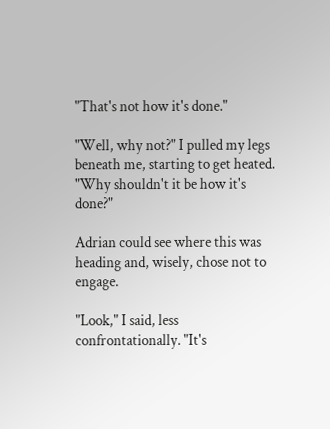"That's not how it's done."

"Well, why not?" I pulled my legs beneath me, starting to get heated. "Why shouldn't it be how it's done?"

Adrian could see where this was heading and, wisely, chose not to engage.

"Look," I said, less confrontationally. "It's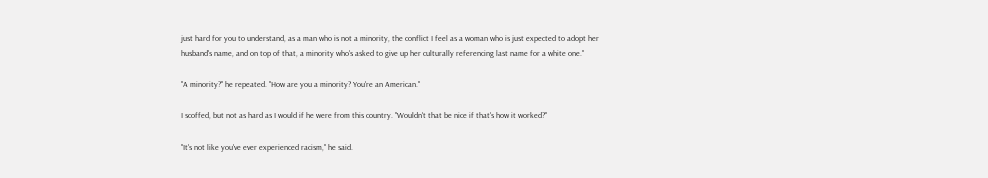just hard for you to understand, as a man who is not a minority, the conflict I feel as a woman who is just expected to adopt her husband's name, and on top of that, a minority who's asked to give up her culturally referencing last name for a white one."

"A minority?" he repeated. "How are you a minority? You're an American."

I scoffed, but not as hard as I would if he were from this country. "Wouldn't that be nice if that's how it worked?"

"It's not like you've ever experienced racism," he said.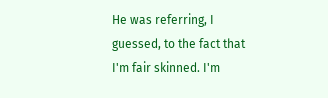He was referring, I guessed, to the fact that I'm fair skinned. I'm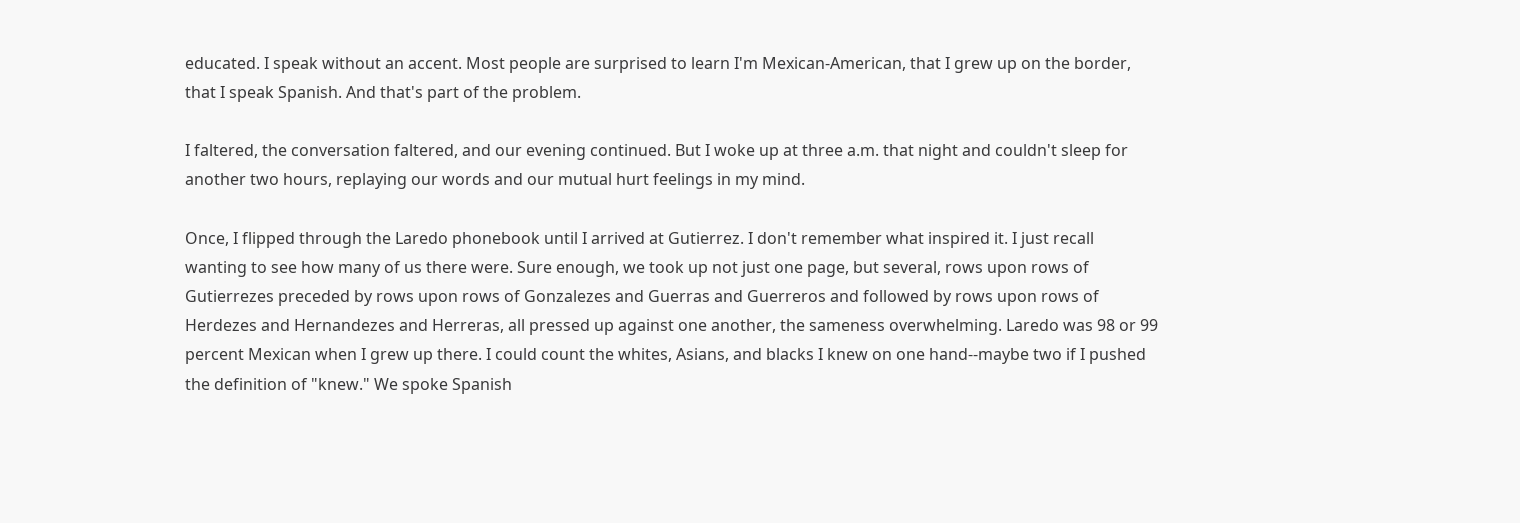educated. I speak without an accent. Most people are surprised to learn I'm Mexican-American, that I grew up on the border, that I speak Spanish. And that's part of the problem.

I faltered, the conversation faltered, and our evening continued. But I woke up at three a.m. that night and couldn't sleep for another two hours, replaying our words and our mutual hurt feelings in my mind.

Once, I flipped through the Laredo phonebook until I arrived at Gutierrez. I don't remember what inspired it. I just recall wanting to see how many of us there were. Sure enough, we took up not just one page, but several, rows upon rows of Gutierrezes preceded by rows upon rows of Gonzalezes and Guerras and Guerreros and followed by rows upon rows of Herdezes and Hernandezes and Herreras, all pressed up against one another, the sameness overwhelming. Laredo was 98 or 99 percent Mexican when I grew up there. I could count the whites, Asians, and blacks I knew on one hand--maybe two if I pushed the definition of "knew." We spoke Spanish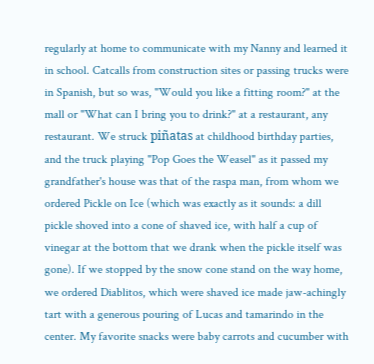regularly at home to communicate with my Nanny and learned it in school. Catcalls from construction sites or passing trucks were in Spanish, but so was, "Would you like a fitting room?" at the mall or "What can I bring you to drink?" at a restaurant, any restaurant. We struck piñatas at childhood birthday parties, and the truck playing "Pop Goes the Weasel" as it passed my grandfather's house was that of the raspa man, from whom we ordered Pickle on Ice (which was exactly as it sounds: a dill pickle shoved into a cone of shaved ice, with half a cup of vinegar at the bottom that we drank when the pickle itself was gone). If we stopped by the snow cone stand on the way home, we ordered Diablitos, which were shaved ice made jaw-achingly tart with a generous pouring of Lucas and tamarindo in the center. My favorite snacks were baby carrots and cucumber with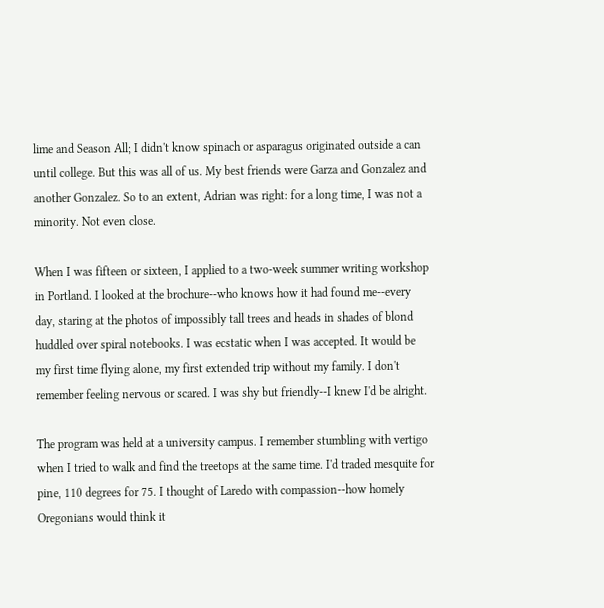lime and Season All; I didn't know spinach or asparagus originated outside a can until college. But this was all of us. My best friends were Garza and Gonzalez and another Gonzalez. So to an extent, Adrian was right: for a long time, I was not a minority. Not even close.

When I was fifteen or sixteen, I applied to a two-week summer writing workshop in Portland. I looked at the brochure--who knows how it had found me--every day, staring at the photos of impossibly tall trees and heads in shades of blond huddled over spiral notebooks. I was ecstatic when I was accepted. It would be my first time flying alone, my first extended trip without my family. I don't remember feeling nervous or scared. I was shy but friendly--I knew I'd be alright.

The program was held at a university campus. I remember stumbling with vertigo when I tried to walk and find the treetops at the same time. I'd traded mesquite for pine, 110 degrees for 75. I thought of Laredo with compassion--how homely Oregonians would think it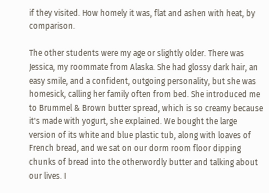if they visited. How homely it was, flat and ashen with heat, by comparison.

The other students were my age or slightly older. There was Jessica, my roommate from Alaska. She had glossy dark hair, an easy smile, and a confident, outgoing personality, but she was homesick, calling her family often from bed. She introduced me to Brummel & Brown butter spread, which is so creamy because it's made with yogurt, she explained. We bought the large version of its white and blue plastic tub, along with loaves of French bread, and we sat on our dorm room floor dipping chunks of bread into the otherwordly butter and talking about our lives. I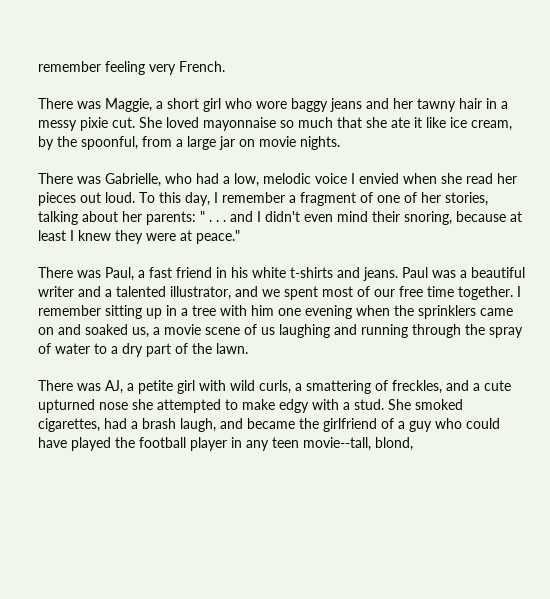remember feeling very French.

There was Maggie, a short girl who wore baggy jeans and her tawny hair in a messy pixie cut. She loved mayonnaise so much that she ate it like ice cream, by the spoonful, from a large jar on movie nights.

There was Gabrielle, who had a low, melodic voice I envied when she read her pieces out loud. To this day, I remember a fragment of one of her stories, talking about her parents: " . . . and I didn't even mind their snoring, because at least I knew they were at peace."

There was Paul, a fast friend in his white t-shirts and jeans. Paul was a beautiful writer and a talented illustrator, and we spent most of our free time together. I remember sitting up in a tree with him one evening when the sprinklers came on and soaked us, a movie scene of us laughing and running through the spray of water to a dry part of the lawn.

There was AJ, a petite girl with wild curls, a smattering of freckles, and a cute upturned nose she attempted to make edgy with a stud. She smoked cigarettes, had a brash laugh, and became the girlfriend of a guy who could have played the football player in any teen movie--tall, blond,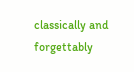classically and forgettably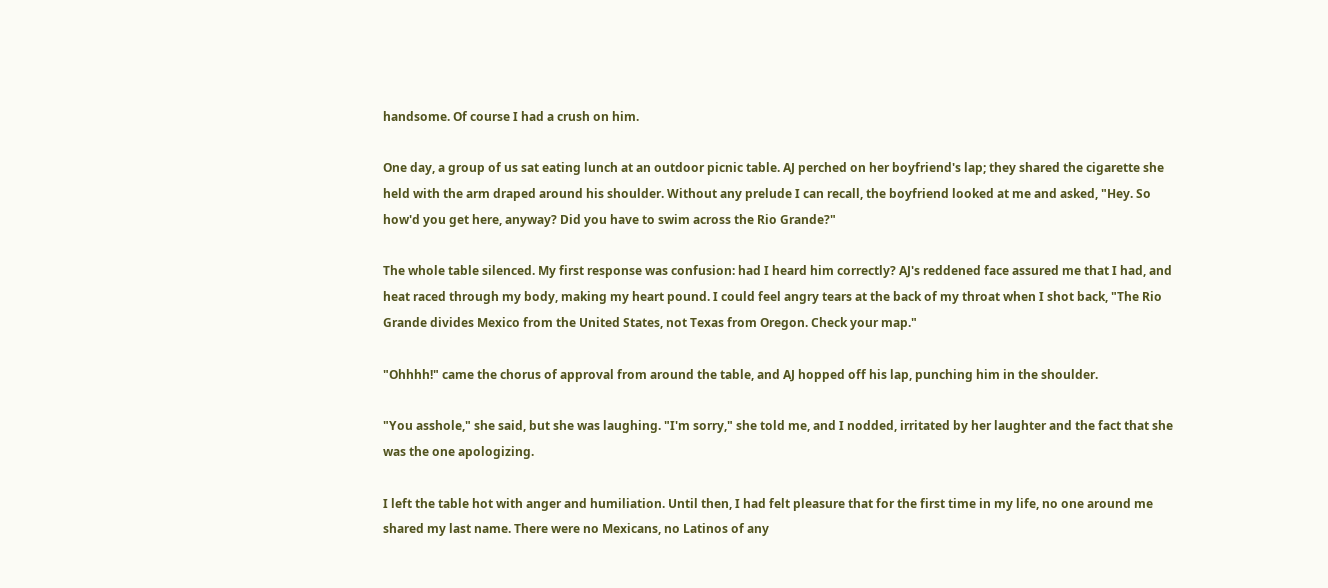handsome. Of course I had a crush on him.

One day, a group of us sat eating lunch at an outdoor picnic table. AJ perched on her boyfriend's lap; they shared the cigarette she held with the arm draped around his shoulder. Without any prelude I can recall, the boyfriend looked at me and asked, "Hey. So how'd you get here, anyway? Did you have to swim across the Rio Grande?"

The whole table silenced. My first response was confusion: had I heard him correctly? AJ's reddened face assured me that I had, and heat raced through my body, making my heart pound. I could feel angry tears at the back of my throat when I shot back, "The Rio Grande divides Mexico from the United States, not Texas from Oregon. Check your map."

"Ohhhh!" came the chorus of approval from around the table, and AJ hopped off his lap, punching him in the shoulder.

"You asshole," she said, but she was laughing. "I'm sorry," she told me, and I nodded, irritated by her laughter and the fact that she was the one apologizing.

I left the table hot with anger and humiliation. Until then, I had felt pleasure that for the first time in my life, no one around me shared my last name. There were no Mexicans, no Latinos of any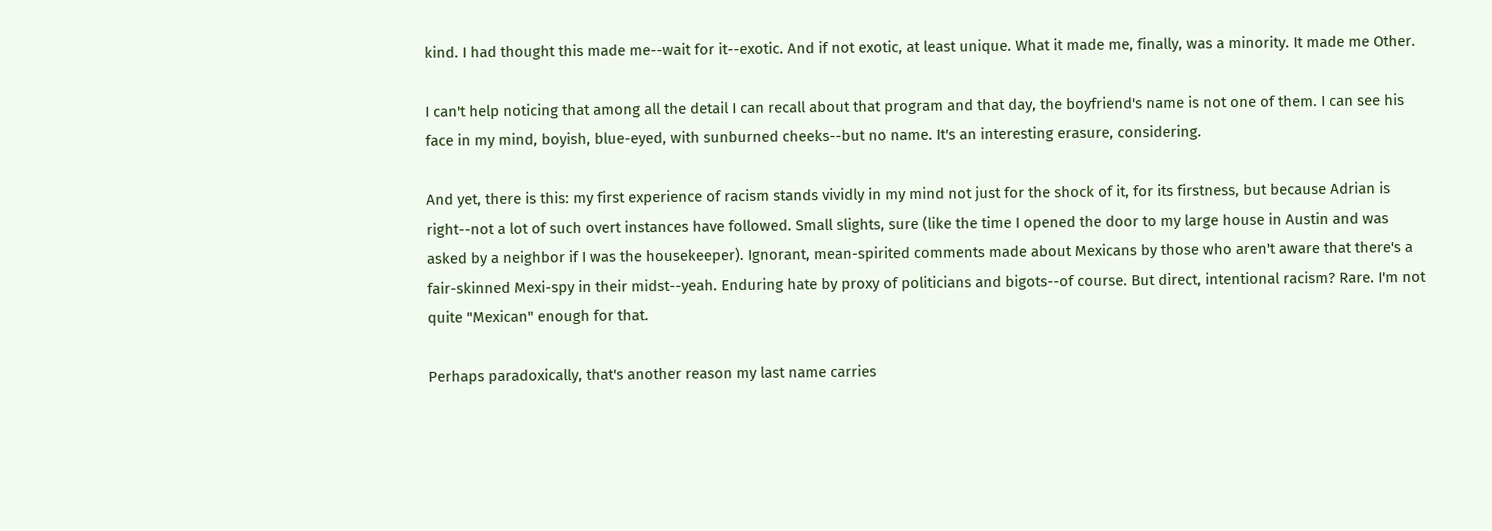kind. I had thought this made me--wait for it--exotic. And if not exotic, at least unique. What it made me, finally, was a minority. It made me Other.

I can't help noticing that among all the detail I can recall about that program and that day, the boyfriend's name is not one of them. I can see his face in my mind, boyish, blue-eyed, with sunburned cheeks--but no name. It's an interesting erasure, considering.

And yet, there is this: my first experience of racism stands vividly in my mind not just for the shock of it, for its firstness, but because Adrian is right--not a lot of such overt instances have followed. Small slights, sure (like the time I opened the door to my large house in Austin and was asked by a neighbor if I was the housekeeper). Ignorant, mean-spirited comments made about Mexicans by those who aren't aware that there's a fair-skinned Mexi-spy in their midst--yeah. Enduring hate by proxy of politicians and bigots--of course. But direct, intentional racism? Rare. I'm not quite "Mexican" enough for that.

Perhaps paradoxically, that's another reason my last name carries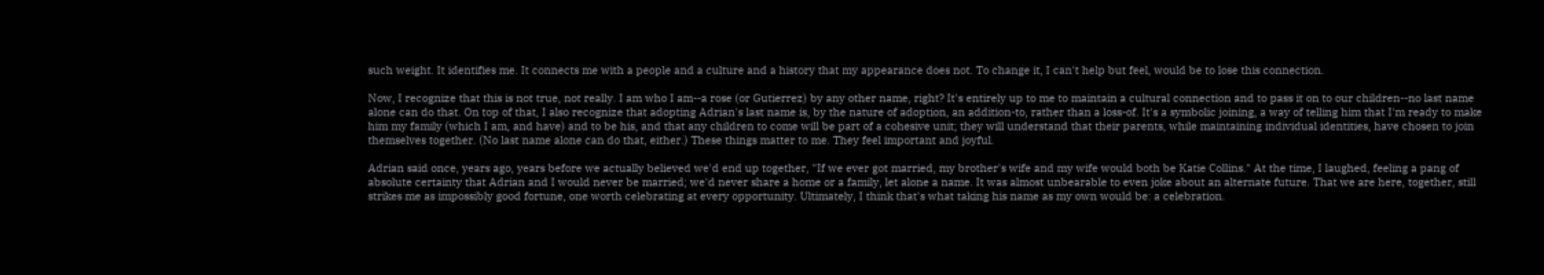such weight. It identifies me. It connects me with a people and a culture and a history that my appearance does not. To change it, I can't help but feel, would be to lose this connection.

Now, I recognize that this is not true, not really. I am who I am--a rose (or Gutierrez) by any other name, right? It's entirely up to me to maintain a cultural connection and to pass it on to our children--no last name alone can do that. On top of that, I also recognize that adopting Adrian's last name is, by the nature of adoption, an addition-to, rather than a loss-of. It's a symbolic joining, a way of telling him that I'm ready to make him my family (which I am, and have) and to be his, and that any children to come will be part of a cohesive unit; they will understand that their parents, while maintaining individual identities, have chosen to join themselves together. (No last name alone can do that, either.) These things matter to me. They feel important and joyful.

Adrian said once, years ago, years before we actually believed we'd end up together, "If we ever got married, my brother's wife and my wife would both be Katie Collins." At the time, I laughed, feeling a pang of absolute certainty that Adrian and I would never be married; we'd never share a home or a family, let alone a name. It was almost unbearable to even joke about an alternate future. That we are here, together, still strikes me as impossibly good fortune, one worth celebrating at every opportunity. Ultimately, I think that's what taking his name as my own would be: a celebration.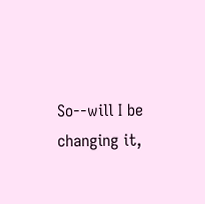So--will I be changing it,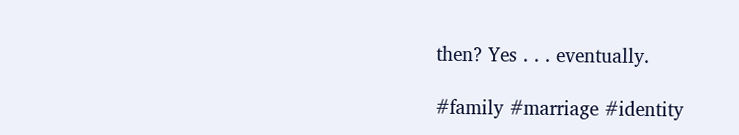then? Yes . . . eventually.

#family #marriage #identity